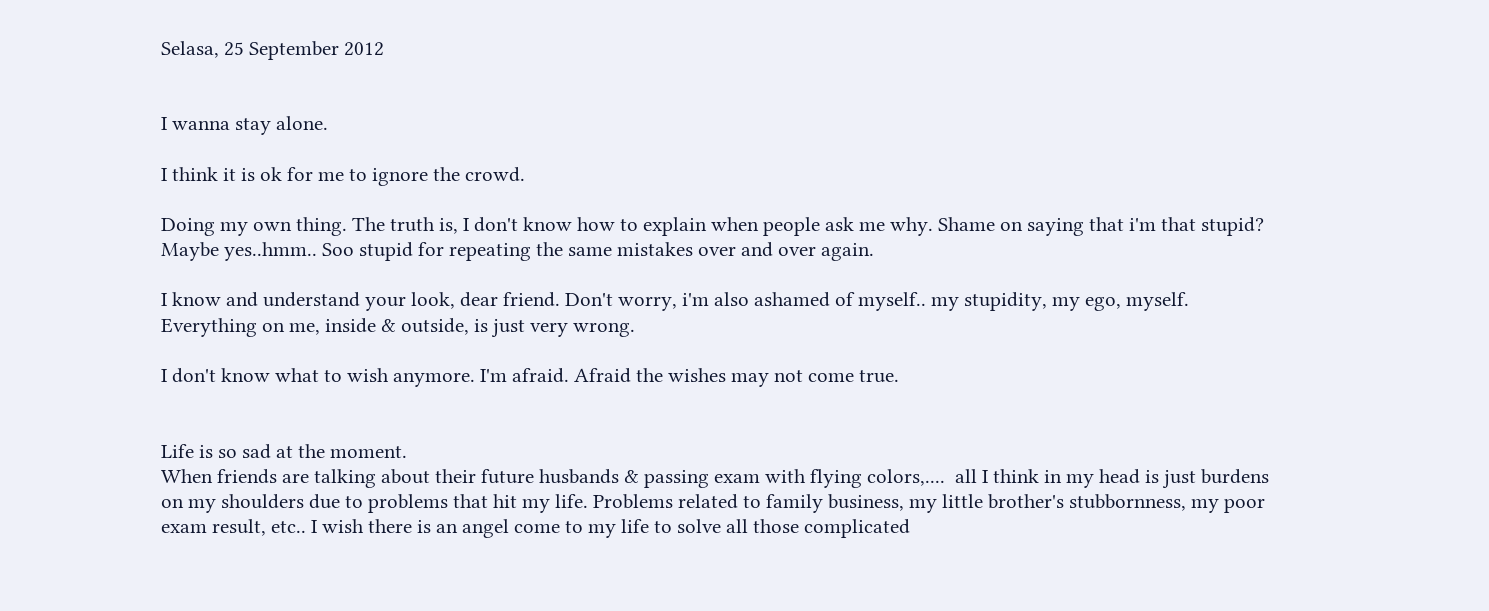Selasa, 25 September 2012


I wanna stay alone.

I think it is ok for me to ignore the crowd.

Doing my own thing. The truth is, I don't know how to explain when people ask me why. Shame on saying that i'm that stupid? Maybe yes..hmm.. Soo stupid for repeating the same mistakes over and over again.

I know and understand your look, dear friend. Don't worry, i'm also ashamed of myself.. my stupidity, my ego, myself. Everything on me, inside & outside, is just very wrong.

I don't know what to wish anymore. I'm afraid. Afraid the wishes may not come true.


Life is so sad at the moment.
When friends are talking about their future husbands & passing exam with flying colors,....  all I think in my head is just burdens on my shoulders due to problems that hit my life. Problems related to family business, my little brother's stubbornness, my poor exam result, etc.. I wish there is an angel come to my life to solve all those complicated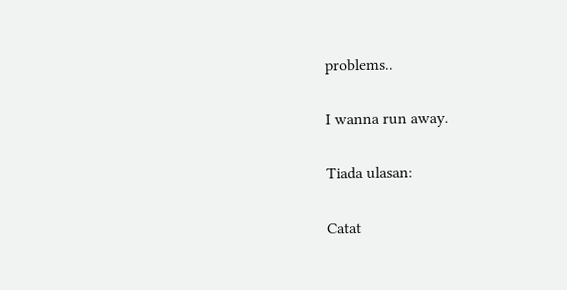problems..

I wanna run away.

Tiada ulasan:

Catat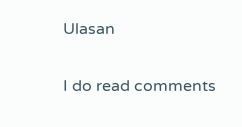Ulasan

I do read comments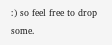:) so feel free to drop some.